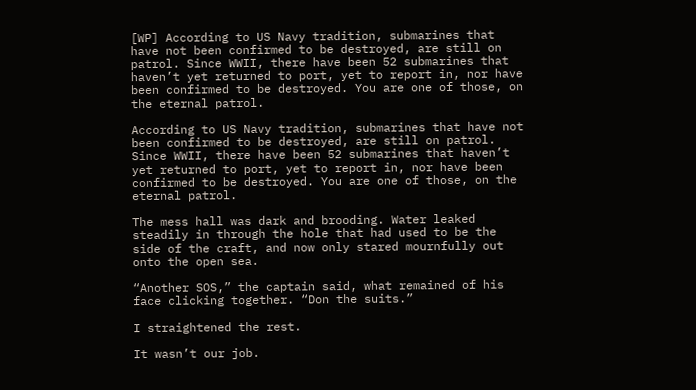[WP] According to US Navy tradition, submarines that have not been confirmed to be destroyed, are still on patrol. Since WWII, there have been 52 submarines that haven’t yet returned to port, yet to report in, nor have been confirmed to be destroyed. You are one of those, on the eternal patrol.

According to US Navy tradition, submarines that have not been confirmed to be destroyed, are still on patrol. Since WWII, there have been 52 submarines that haven’t yet returned to port, yet to report in, nor have been confirmed to be destroyed. You are one of those, on the eternal patrol.

The mess hall was dark and brooding. Water leaked steadily in through the hole that had used to be the side of the craft, and now only stared mournfully out onto the open sea.

“Another SOS,” the captain said, what remained of his face clicking together. “Don the suits.”

I straightened the rest.

It wasn’t our job.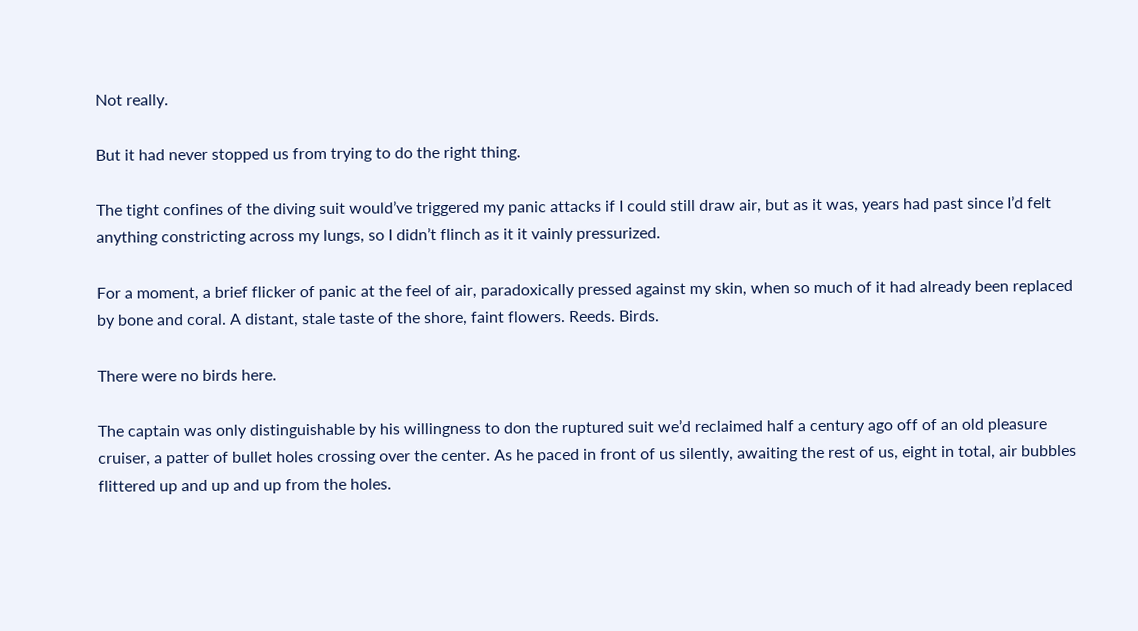Not really.

But it had never stopped us from trying to do the right thing.

The tight confines of the diving suit would’ve triggered my panic attacks if I could still draw air, but as it was, years had past since I’d felt anything constricting across my lungs, so I didn’t flinch as it it vainly pressurized.

For a moment, a brief flicker of panic at the feel of air, paradoxically pressed against my skin, when so much of it had already been replaced by bone and coral. A distant, stale taste of the shore, faint flowers. Reeds. Birds.

There were no birds here.

The captain was only distinguishable by his willingness to don the ruptured suit we’d reclaimed half a century ago off of an old pleasure cruiser, a patter of bullet holes crossing over the center. As he paced in front of us silently, awaiting the rest of us, eight in total, air bubbles flittered up and up and up from the holes.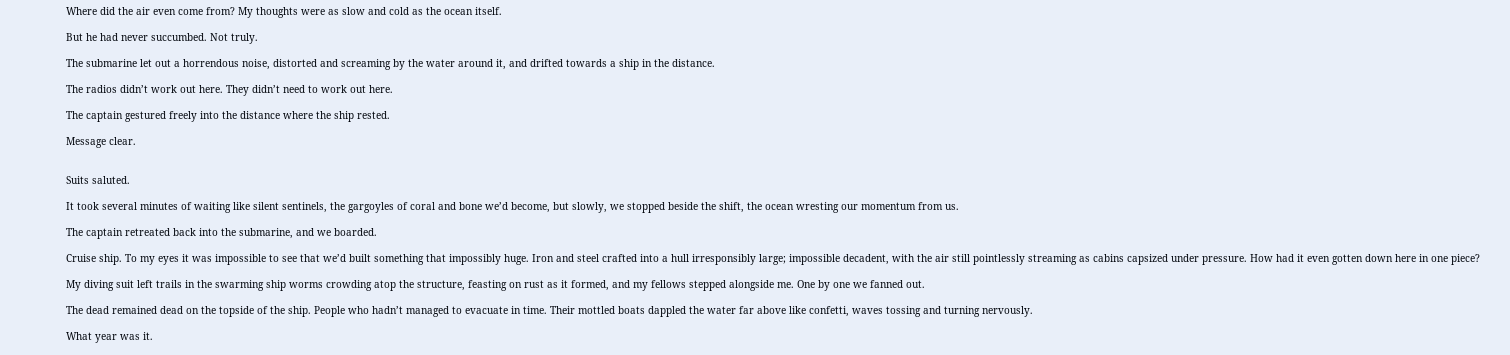Where did the air even come from? My thoughts were as slow and cold as the ocean itself.

But he had never succumbed. Not truly.

The submarine let out a horrendous noise, distorted and screaming by the water around it, and drifted towards a ship in the distance.

The radios didn’t work out here. They didn’t need to work out here.

The captain gestured freely into the distance where the ship rested.

Message clear.


Suits saluted.

It took several minutes of waiting like silent sentinels, the gargoyles of coral and bone we’d become, but slowly, we stopped beside the shift, the ocean wresting our momentum from us.

The captain retreated back into the submarine, and we boarded.

Cruise ship. To my eyes it was impossible to see that we’d built something that impossibly huge. Iron and steel crafted into a hull irresponsibly large; impossible decadent, with the air still pointlessly streaming as cabins capsized under pressure. How had it even gotten down here in one piece?

My diving suit left trails in the swarming ship worms crowding atop the structure, feasting on rust as it formed, and my fellows stepped alongside me. One by one we fanned out.

The dead remained dead on the topside of the ship. People who hadn’t managed to evacuate in time. Their mottled boats dappled the water far above like confetti, waves tossing and turning nervously.

What year was it.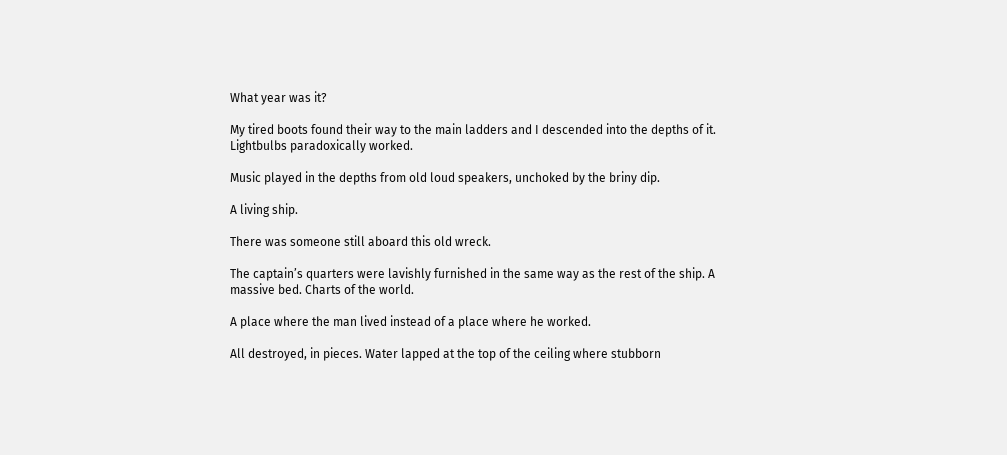What year was it?

My tired boots found their way to the main ladders and I descended into the depths of it. Lightbulbs paradoxically worked.

Music played in the depths from old loud speakers, unchoked by the briny dip.

A living ship.

There was someone still aboard this old wreck.

The captain’s quarters were lavishly furnished in the same way as the rest of the ship. A massive bed. Charts of the world.

A place where the man lived instead of a place where he worked.

All destroyed, in pieces. Water lapped at the top of the ceiling where stubborn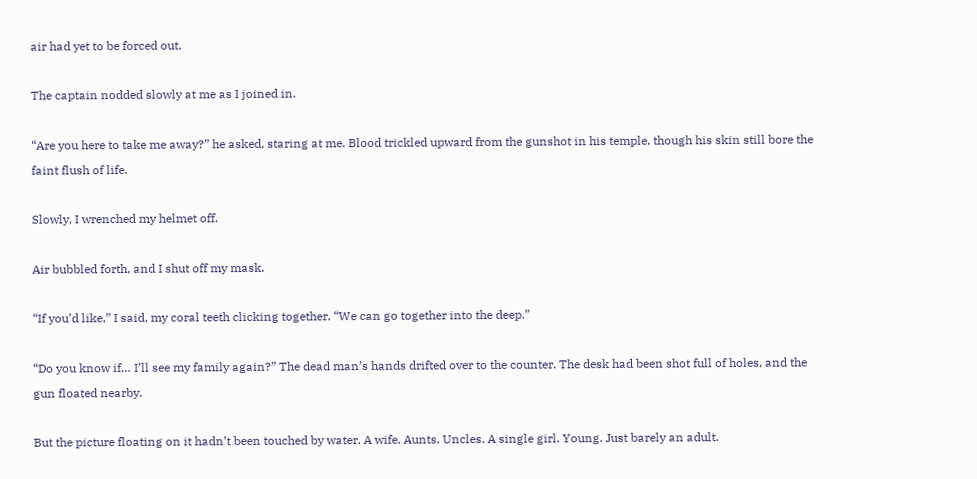air had yet to be forced out.

The captain nodded slowly at me as I joined in.

“Are you here to take me away?” he asked, staring at me. Blood trickled upward from the gunshot in his temple, though his skin still bore the faint flush of life.

Slowly, I wrenched my helmet off.

Air bubbled forth, and I shut off my mask.

“If you’d like,” I said, my coral teeth clicking together. “We can go together into the deep.”

“Do you know if… I’ll see my family again?” The dead man’s hands drifted over to the counter. The desk had been shot full of holes, and the gun floated nearby.

But the picture floating on it hadn’t been touched by water. A wife. Aunts. Uncles. A single girl. Young. Just barely an adult.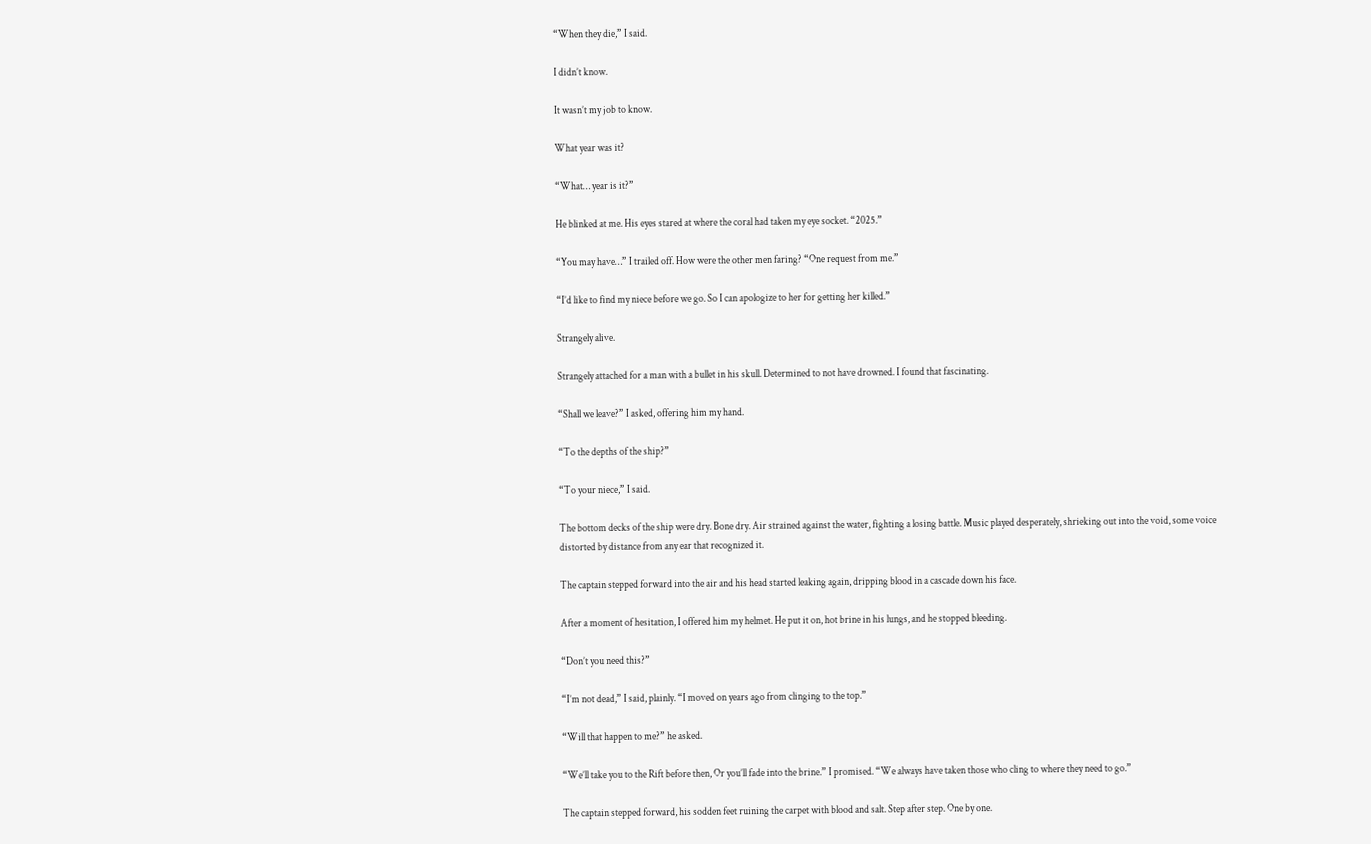“When they die,” I said.

I didn’t know.

It wasn’t my job to know.

What year was it?

“What… year is it?”

He blinked at me. His eyes stared at where the coral had taken my eye socket. “2025.”

“You may have…” I trailed off. How were the other men faring? “One request from me.”

“I’d like to find my niece before we go. So I can apologize to her for getting her killed.”

Strangely alive.

Strangely attached for a man with a bullet in his skull. Determined to not have drowned. I found that fascinating.

“Shall we leave?” I asked, offering him my hand.

“To the depths of the ship?”

“To your niece,” I said.

The bottom decks of the ship were dry. Bone dry. Air strained against the water, fighting a losing battle. Music played desperately, shrieking out into the void, some voice distorted by distance from any ear that recognized it.

The captain stepped forward into the air and his head started leaking again, dripping blood in a cascade down his face.

After a moment of hesitation, I offered him my helmet. He put it on, hot brine in his lungs, and he stopped bleeding.

“Don’t you need this?”

“I’m not dead,” I said, plainly. “I moved on years ago from clinging to the top.”

“Will that happen to me?” he asked.

“We’ll take you to the Rift before then, Or you’ll fade into the brine.” I promised. “We always have taken those who cling to where they need to go.”

The captain stepped forward, his sodden feet ruining the carpet with blood and salt. Step after step. One by one.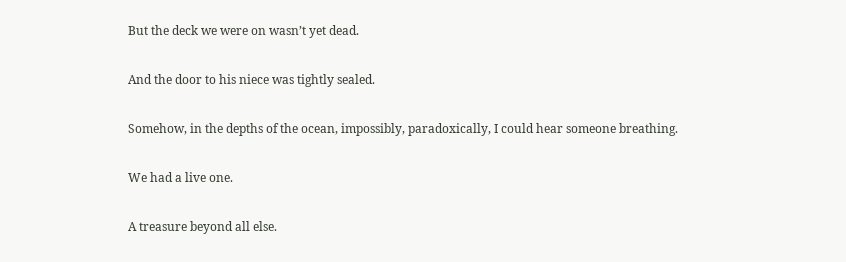But the deck we were on wasn’t yet dead.

And the door to his niece was tightly sealed.

Somehow, in the depths of the ocean, impossibly, paradoxically, I could hear someone breathing.

We had a live one.

A treasure beyond all else.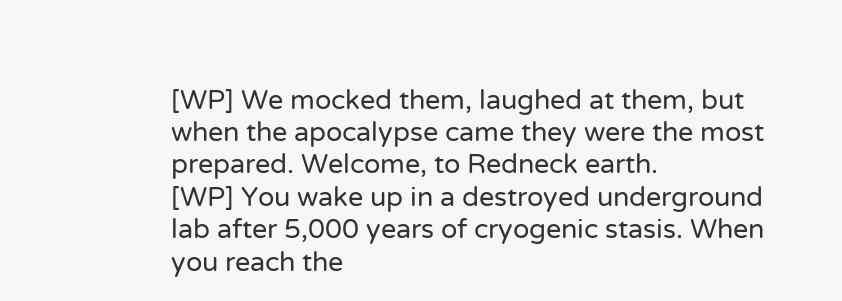[WP] We mocked them, laughed at them, but when the apocalypse came they were the most prepared. Welcome, to Redneck earth.
[WP] You wake up in a destroyed underground lab after 5,000 years of cryogenic stasis. When you reach the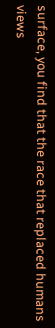surface, you find that the race that replaced humans views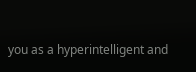you as a hyperintelligent and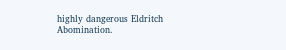highly dangerous Eldritch Abomination.